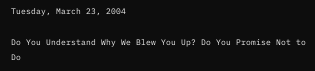Tuesday, March 23, 2004

Do You Understand Why We Blew You Up? Do You Promise Not to Do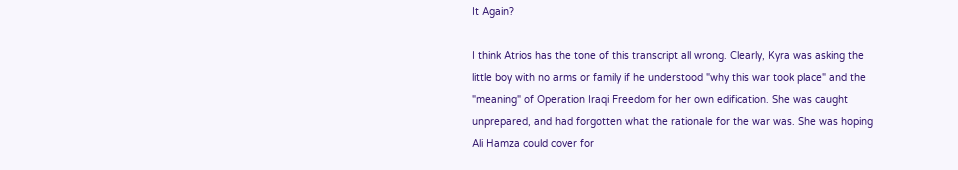It Again?

I think Atrios has the tone of this transcript all wrong. Clearly, Kyra was asking the little boy with no arms or family if he understood "why this war took place" and the "meaning" of Operation Iraqi Freedom for her own edification. She was caught unprepared, and had forgotten what the rationale for the war was. She was hoping Ali Hamza could cover for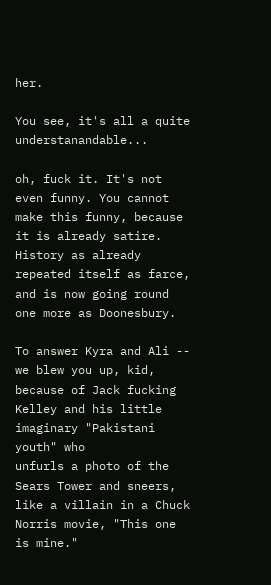her.

You see, it's all a quite understanandable...

oh, fuck it. It's not even funny. You cannot make this funny, because it is already satire. History as already repeated itself as farce, and is now going round one more as Doonesbury.

To answer Kyra and Ali -- we blew you up, kid, because of Jack fucking Kelley and his little imaginary "Pakistani youth" who
unfurls a photo of the Sears Tower and sneers, like a villain in a Chuck Norris movie, "This one is mine."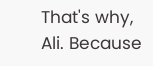That's why, Ali. Because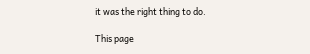it was the right thing to do.

This page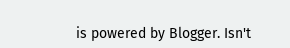is powered by Blogger. Isn't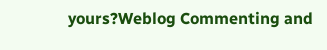yours?Weblog Commenting and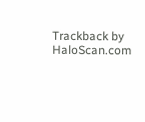Trackback by HaloScan.com